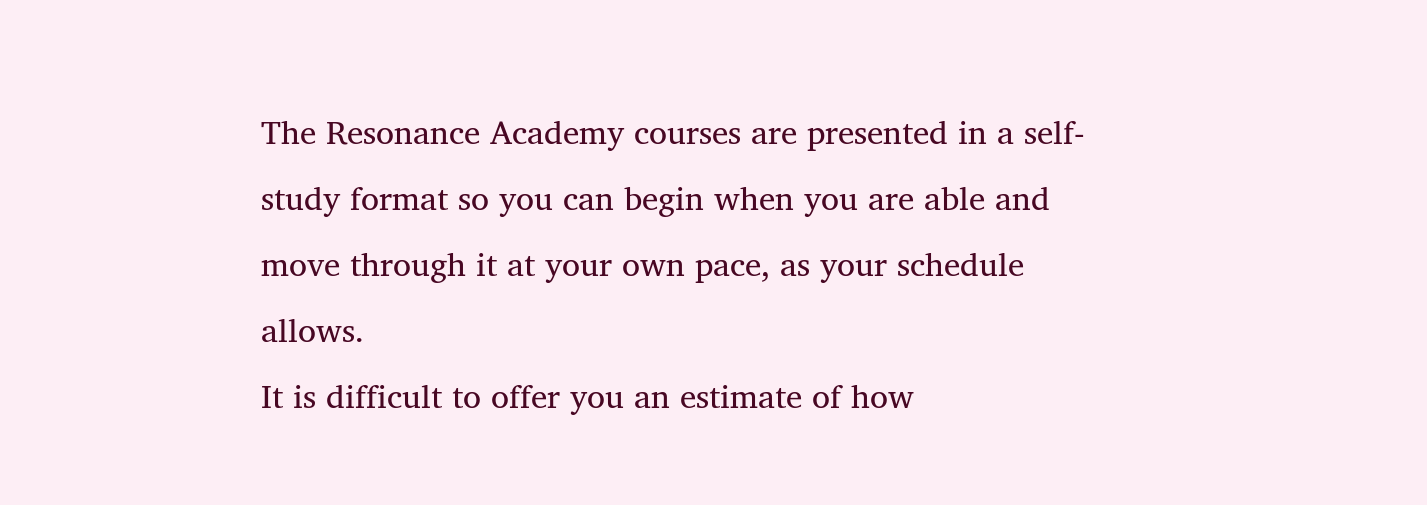The Resonance Academy courses are presented in a self-study format so you can begin when you are able and move through it at your own pace, as your schedule allows.
It is difficult to offer you an estimate of how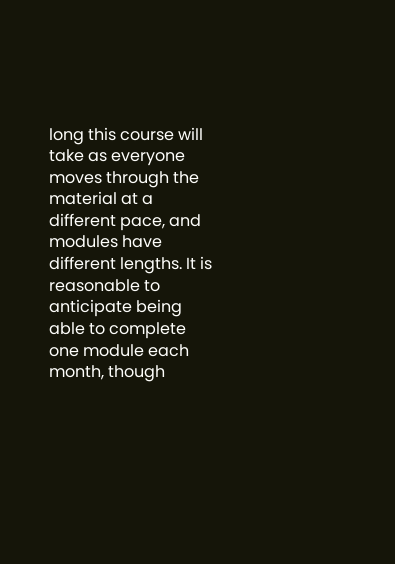long this course will take as everyone moves through the material at a different pace, and modules have different lengths. It is reasonable to anticipate being able to complete one module each month, though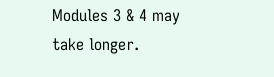Modules 3 & 4 may take longer.